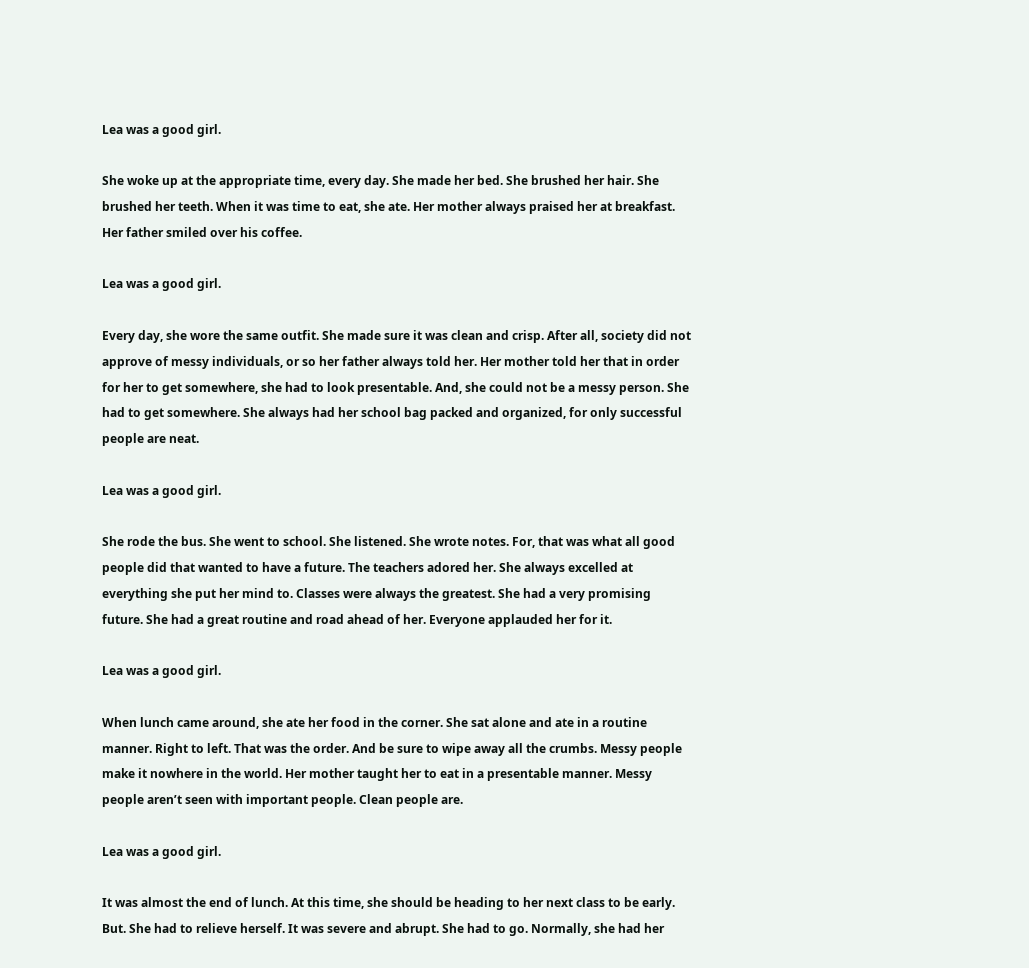Lea was a good girl.

She woke up at the appropriate time, every day. She made her bed. She brushed her hair. She brushed her teeth. When it was time to eat, she ate. Her mother always praised her at breakfast. Her father smiled over his coffee.

Lea was a good girl.

Every day, she wore the same outfit. She made sure it was clean and crisp. After all, society did not approve of messy individuals, or so her father always told her. Her mother told her that in order for her to get somewhere, she had to look presentable. And, she could not be a messy person. She had to get somewhere. She always had her school bag packed and organized, for only successful people are neat.

Lea was a good girl.

She rode the bus. She went to school. She listened. She wrote notes. For, that was what all good people did that wanted to have a future. The teachers adored her. She always excelled at everything she put her mind to. Classes were always the greatest. She had a very promising future. She had a great routine and road ahead of her. Everyone applauded her for it.

Lea was a good girl.

When lunch came around, she ate her food in the corner. She sat alone and ate in a routine manner. Right to left. That was the order. And be sure to wipe away all the crumbs. Messy people make it nowhere in the world. Her mother taught her to eat in a presentable manner. Messy people aren’t seen with important people. Clean people are.

Lea was a good girl.

It was almost the end of lunch. At this time, she should be heading to her next class to be early. But. She had to relieve herself. It was severe and abrupt. She had to go. Normally, she had her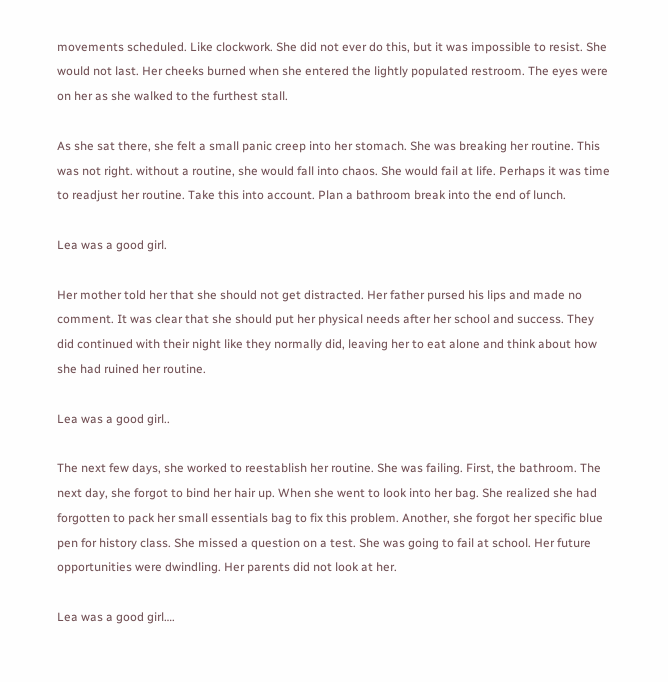movements scheduled. Like clockwork. She did not ever do this, but it was impossible to resist. She would not last. Her cheeks burned when she entered the lightly populated restroom. The eyes were on her as she walked to the furthest stall.

As she sat there, she felt a small panic creep into her stomach. She was breaking her routine. This was not right. without a routine, she would fall into chaos. She would fail at life. Perhaps it was time to readjust her routine. Take this into account. Plan a bathroom break into the end of lunch.

Lea was a good girl.

Her mother told her that she should not get distracted. Her father pursed his lips and made no comment. It was clear that she should put her physical needs after her school and success. They did continued with their night like they normally did, leaving her to eat alone and think about how she had ruined her routine.

Lea was a good girl..

The next few days, she worked to reestablish her routine. She was failing. First, the bathroom. The next day, she forgot to bind her hair up. When she went to look into her bag. She realized she had forgotten to pack her small essentials bag to fix this problem. Another, she forgot her specific blue pen for history class. She missed a question on a test. She was going to fail at school. Her future opportunities were dwindling. Her parents did not look at her.

Lea was a good girl….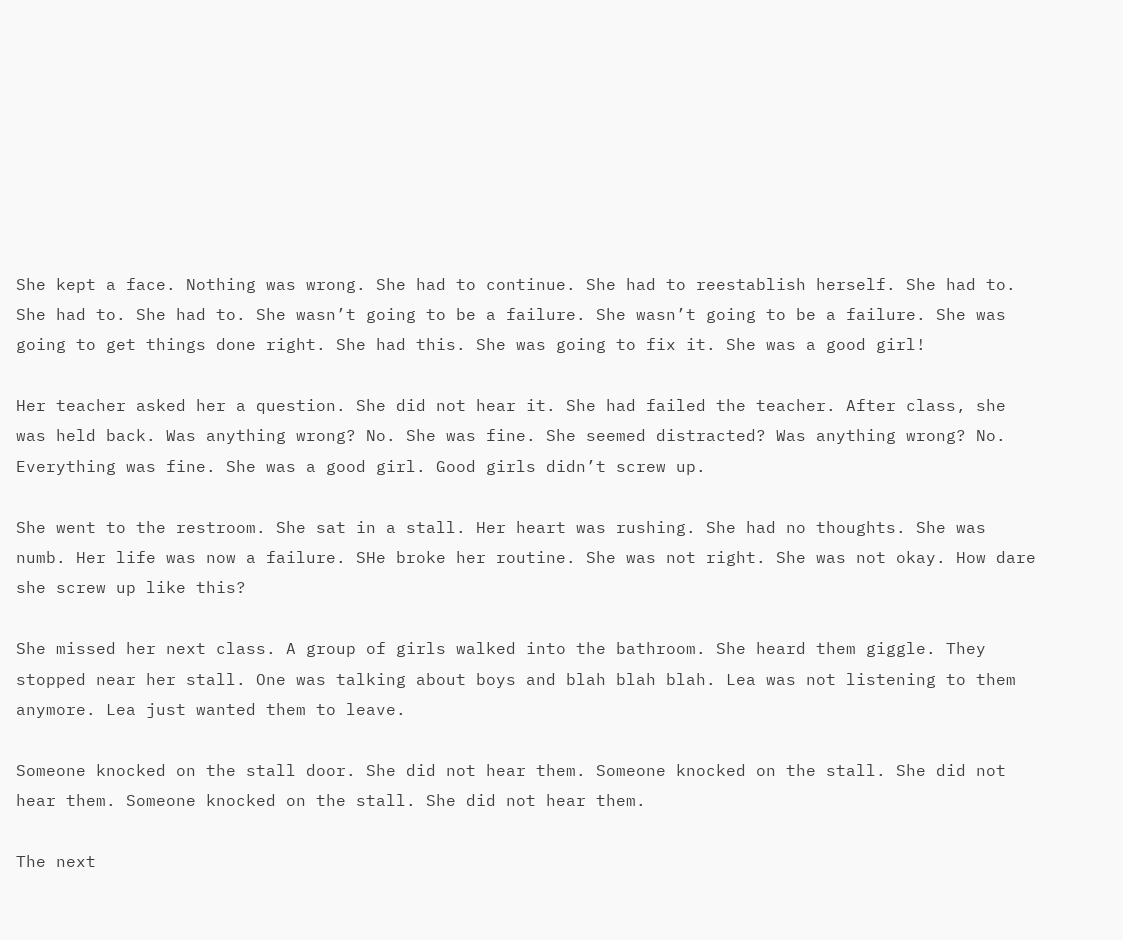She kept a face. Nothing was wrong. She had to continue. She had to reestablish herself. She had to. She had to. She had to. She wasn’t going to be a failure. She wasn’t going to be a failure. She was going to get things done right. She had this. She was going to fix it. She was a good girl!

Her teacher asked her a question. She did not hear it. She had failed the teacher. After class, she was held back. Was anything wrong? No. She was fine. She seemed distracted? Was anything wrong? No. Everything was fine. She was a good girl. Good girls didn’t screw up.

She went to the restroom. She sat in a stall. Her heart was rushing. She had no thoughts. She was numb. Her life was now a failure. SHe broke her routine. She was not right. She was not okay. How dare she screw up like this?

She missed her next class. A group of girls walked into the bathroom. She heard them giggle. They stopped near her stall. One was talking about boys and blah blah blah. Lea was not listening to them anymore. Lea just wanted them to leave.

Someone knocked on the stall door. She did not hear them. Someone knocked on the stall. She did not hear them. Someone knocked on the stall. She did not hear them.

The next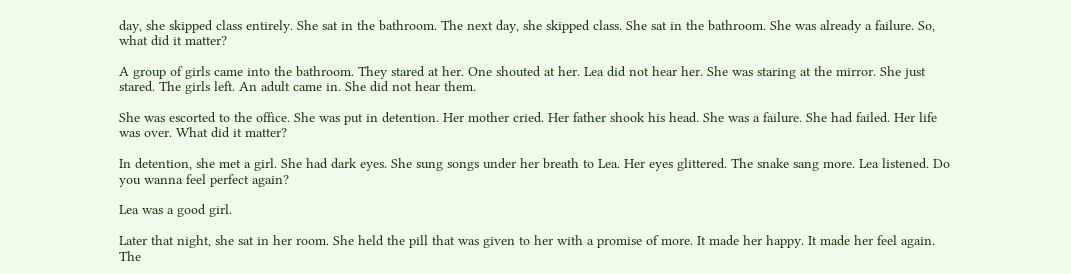day, she skipped class entirely. She sat in the bathroom. The next day, she skipped class. She sat in the bathroom. She was already a failure. So, what did it matter?

A group of girls came into the bathroom. They stared at her. One shouted at her. Lea did not hear her. She was staring at the mirror. She just stared. The girls left. An adult came in. She did not hear them.

She was escorted to the office. She was put in detention. Her mother cried. Her father shook his head. She was a failure. She had failed. Her life was over. What did it matter?

In detention, she met a girl. She had dark eyes. She sung songs under her breath to Lea. Her eyes glittered. The snake sang more. Lea listened. Do you wanna feel perfect again?

Lea was a good girl.

Later that night, she sat in her room. She held the pill that was given to her with a promise of more. It made her happy. It made her feel again. The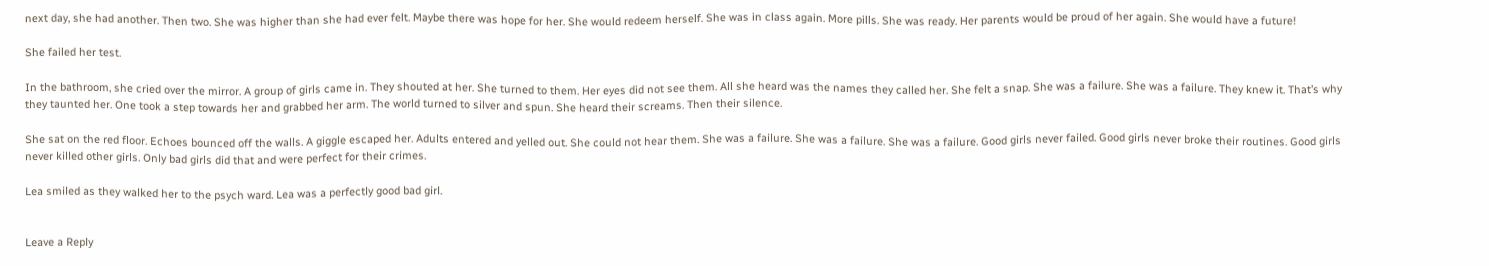next day, she had another. Then two. She was higher than she had ever felt. Maybe there was hope for her. She would redeem herself. She was in class again. More pills. She was ready. Her parents would be proud of her again. She would have a future!

She failed her test.

In the bathroom, she cried over the mirror. A group of girls came in. They shouted at her. She turned to them. Her eyes did not see them. All she heard was the names they called her. She felt a snap. She was a failure. She was a failure. They knew it. That’s why they taunted her. One took a step towards her and grabbed her arm. The world turned to silver and spun. She heard their screams. Then their silence.

She sat on the red floor. Echoes bounced off the walls. A giggle escaped her. Adults entered and yelled out. She could not hear them. She was a failure. She was a failure. She was a failure. Good girls never failed. Good girls never broke their routines. Good girls never killed other girls. Only bad girls did that and were perfect for their crimes.

Lea smiled as they walked her to the psych ward. Lea was a perfectly good bad girl.


Leave a Reply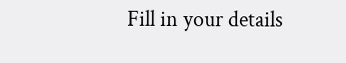Fill in your details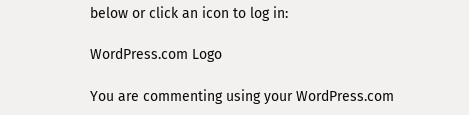below or click an icon to log in:

WordPress.com Logo

You are commenting using your WordPress.com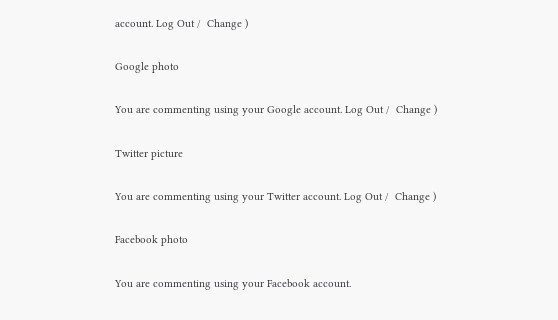account. Log Out /  Change )

Google photo

You are commenting using your Google account. Log Out /  Change )

Twitter picture

You are commenting using your Twitter account. Log Out /  Change )

Facebook photo

You are commenting using your Facebook account.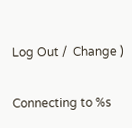Log Out /  Change )

Connecting to %s